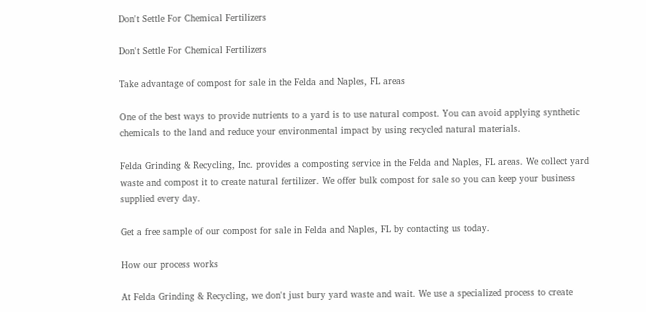Don't Settle For Chemical Fertilizers

Don't Settle For Chemical Fertilizers

Take advantage of compost for sale in the Felda and Naples, FL areas

One of the best ways to provide nutrients to a yard is to use natural compost. You can avoid applying synthetic chemicals to the land and reduce your environmental impact by using recycled natural materials.

Felda Grinding & Recycling, Inc. provides a composting service in the Felda and Naples, FL areas. We collect yard waste and compost it to create natural fertilizer. We offer bulk compost for sale so you can keep your business supplied every day.

Get a free sample of our compost for sale in Felda and Naples, FL by contacting us today.

How our process works

At Felda Grinding & Recycling, we don't just bury yard waste and wait. We use a specialized process to create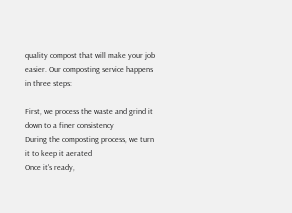quality compost that will make your job easier. Our composting service happens in three steps:

First, we process the waste and grind it down to a finer consistency
During the composting process, we turn it to keep it aerated
Once it's ready,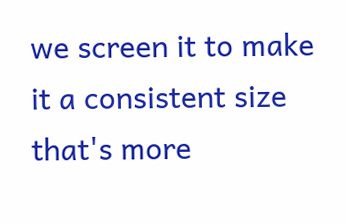we screen it to make it a consistent size that's more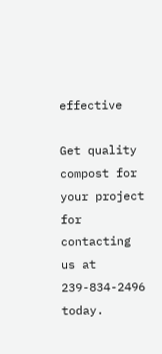effective

Get quality compost for your project for contacting us at 239-834-2496 today.